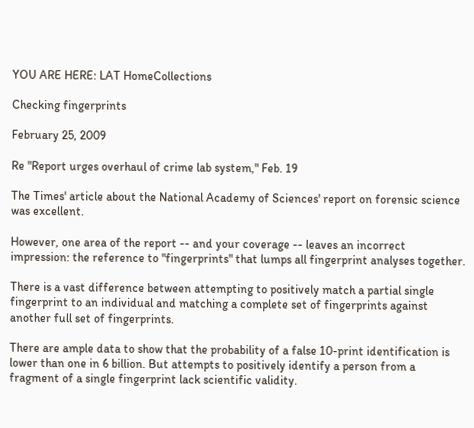YOU ARE HERE: LAT HomeCollections

Checking fingerprints

February 25, 2009

Re "Report urges overhaul of crime lab system," Feb. 19

The Times' article about the National Academy of Sciences' report on forensic science was excellent.

However, one area of the report -- and your coverage -- leaves an incorrect impression: the reference to "fingerprints" that lumps all fingerprint analyses together.

There is a vast difference between attempting to positively match a partial single fingerprint to an individual and matching a complete set of fingerprints against another full set of fingerprints.

There are ample data to show that the probability of a false 10-print identification is lower than one in 6 billion. But attempts to positively identify a person from a fragment of a single fingerprint lack scientific validity.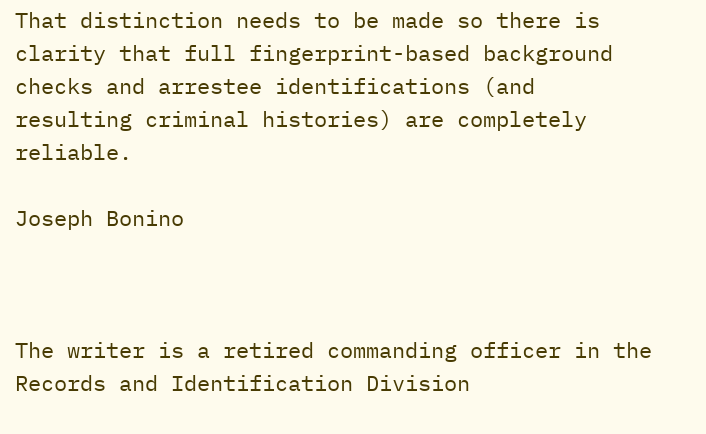That distinction needs to be made so there is clarity that full fingerprint-based background checks and arrestee identifications (and resulting criminal histories) are completely reliable.

Joseph Bonino



The writer is a retired commanding officer in the Records and Identification Division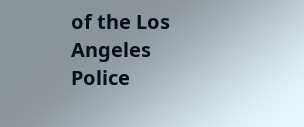of the Los Angeles Police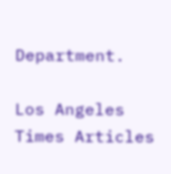Department.

Los Angeles Times Articles